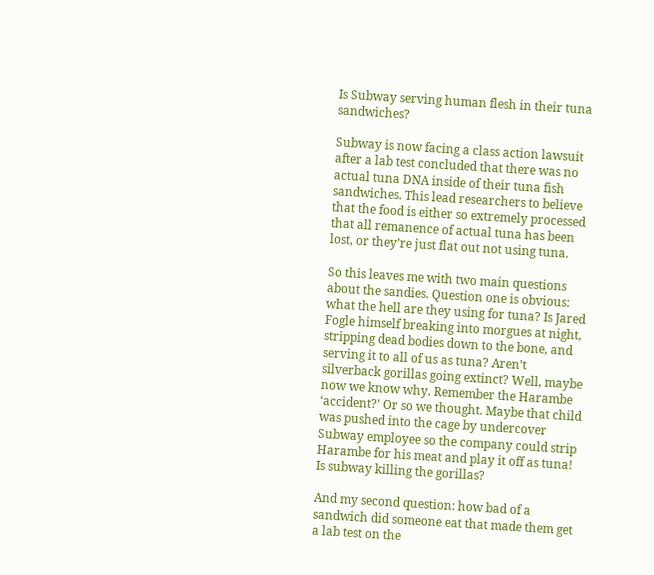Is Subway serving human flesh in their tuna sandwiches?

Subway is now facing a class action lawsuit after a lab test concluded that there was no actual tuna DNA inside of their tuna fish sandwiches. This lead researchers to believe that the food is either so extremely processed that all remanence of actual tuna has been lost, or they’re just flat out not using tuna.

So this leaves me with two main questions about the sandies. Question one is obvious: what the hell are they using for tuna? Is Jared Fogle himself breaking into morgues at night, stripping dead bodies down to the bone, and serving it to all of us as tuna? Aren’t silverback gorillas going extinct? Well, maybe now we know why. Remember the Harambe ‘accident?’ Or so we thought. Maybe that child was pushed into the cage by undercover Subway employee so the company could strip Harambe for his meat and play it off as tuna! Is subway killing the gorillas?

And my second question: how bad of a sandwich did someone eat that made them get a lab test on the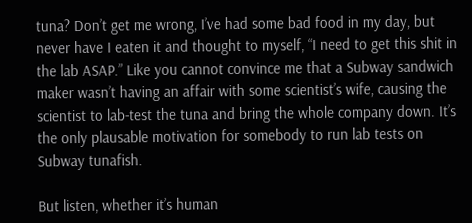tuna? Don’t get me wrong, I’ve had some bad food in my day, but never have I eaten it and thought to myself, “I need to get this shit in the lab ASAP.” Like you cannot convince me that a Subway sandwich maker wasn’t having an affair with some scientist’s wife, causing the scientist to lab-test the tuna and bring the whole company down. It’s the only plausable motivation for somebody to run lab tests on Subway tunafish.

But listen, whether it’s human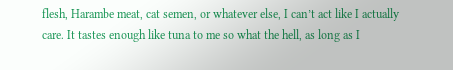flesh, Harambe meat, cat semen, or whatever else, I can’t act like I actually care. It tastes enough like tuna to me so what the hell, as long as I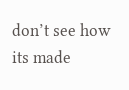don’t see how its made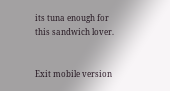its tuna enough for this sandwich lover.


Exit mobile version